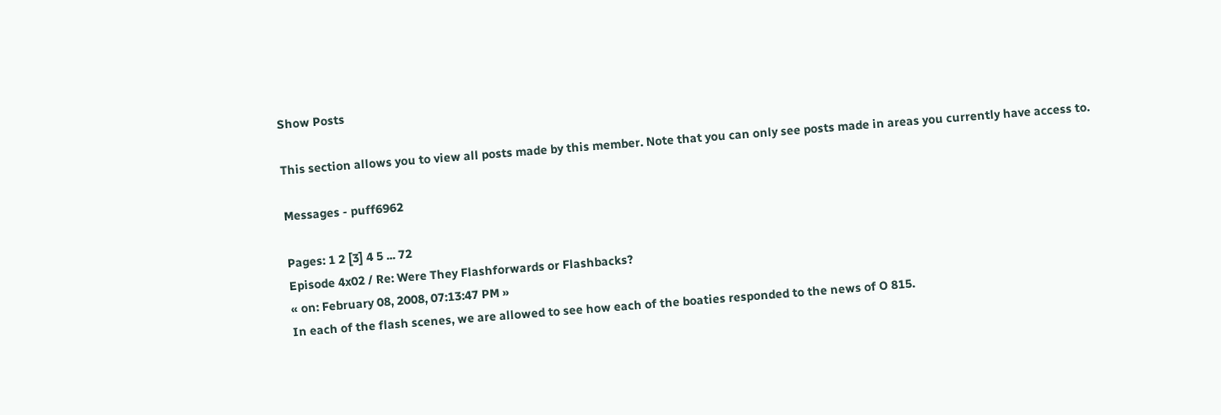Show Posts

This section allows you to view all posts made by this member. Note that you can only see posts made in areas you currently have access to.

Messages - puff6962

Pages: 1 2 [3] 4 5 ... 72
Episode 4x02 / Re: Were They Flashforwards or Flashbacks?
« on: February 08, 2008, 07:13:47 PM »
In each of the flash scenes, we are allowed to see how each of the boaties responded to the news of O 815.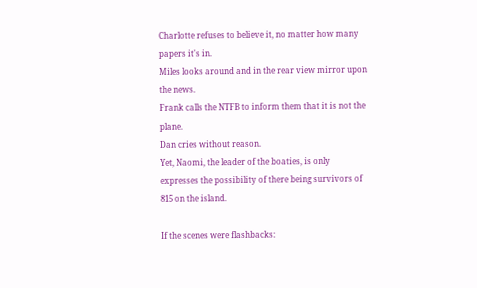Charlotte refuses to believe it, no matter how many papers it's in.
Miles looks around and in the rear view mirror upon the news.
Frank calls the NTFB to inform them that it is not the plane.
Dan cries without reason.
Yet, Naomi, the leader of the boaties, is only expresses the possibility of there being survivors of 815 on the island.

If the scenes were flashbacks: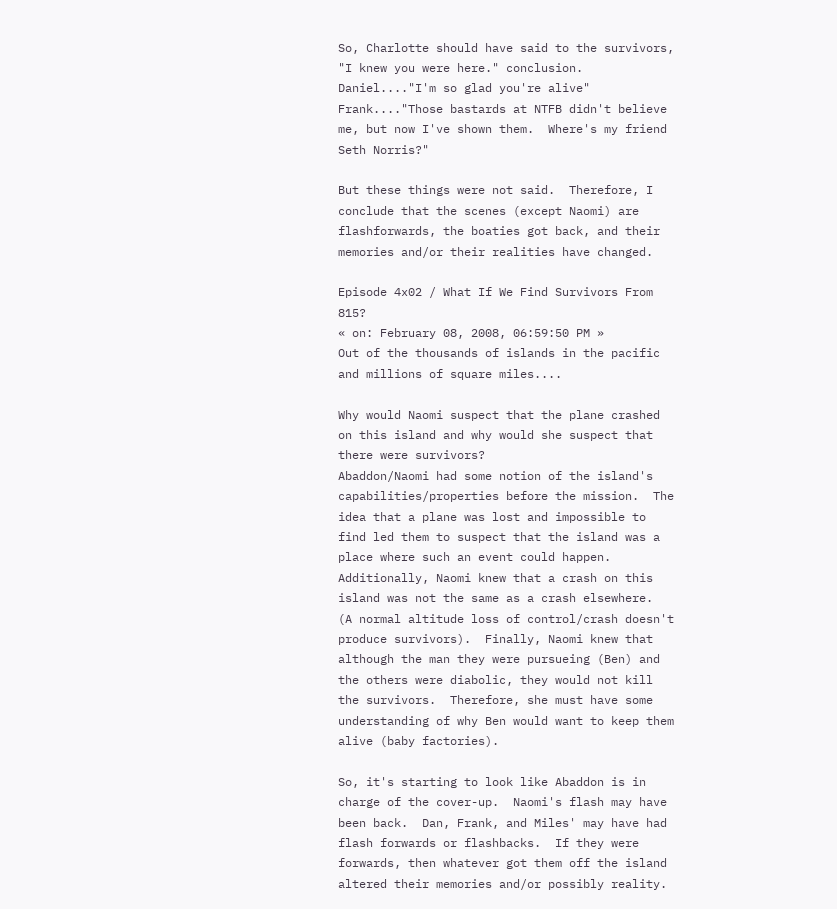So, Charlotte should have said to the survivors, "I knew you were here." conclusion.
Daniel...."I'm so glad you're alive"
Frank...."Those bastards at NTFB didn't believe me, but now I've shown them.  Where's my friend Seth Norris?"

But these things were not said.  Therefore, I conclude that the scenes (except Naomi) are flashforwards, the boaties got back, and their memories and/or their realities have changed.

Episode 4x02 / What If We Find Survivors From 815?
« on: February 08, 2008, 06:59:50 PM »
Out of the thousands of islands in the pacific and millions of square miles....

Why would Naomi suspect that the plane crashed on this island and why would she suspect that there were survivors?
Abaddon/Naomi had some notion of the island's capabilities/properties before the mission.  The idea that a plane was lost and impossible to find led them to suspect that the island was a place where such an event could happen.  Additionally, Naomi knew that a crash on this island was not the same as a crash elsewhere.  (A normal altitude loss of control/crash doesn't produce survivors).  Finally, Naomi knew that although the man they were pursueing (Ben) and the others were diabolic, they would not kill the survivors.  Therefore, she must have some understanding of why Ben would want to keep them alive (baby factories).

So, it's starting to look like Abaddon is in charge of the cover-up.  Naomi's flash may have been back.  Dan, Frank, and Miles' may have had flash forwards or flashbacks.  If they were forwards, then whatever got them off the island altered their memories and/or possibly reality.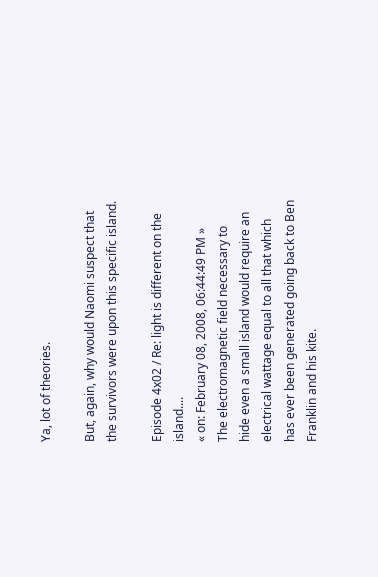Ya, lot of theories.

But, again, why would Naomi suspect that the survivors were upon this specific island.

Episode 4x02 / Re: light is different on the island....
« on: February 08, 2008, 06:44:49 PM »
The electromagnetic field necessary to hide even a small island would require an electrical wattage equal to all that which has ever been generated going back to Ben Franklin and his kite.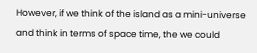However, if we think of the island as a mini-universe and think in terms of space time, the we could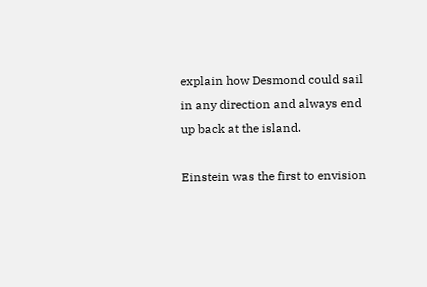explain how Desmond could sail in any direction and always end up back at the island.

Einstein was the first to envision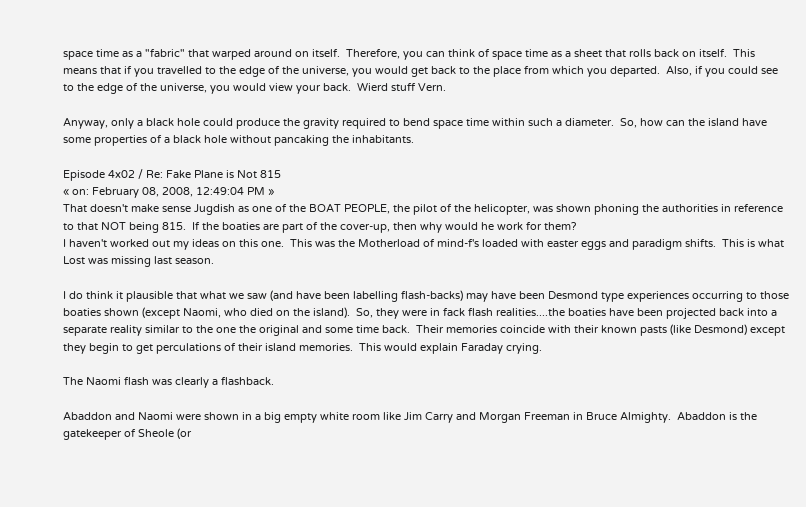space time as a "fabric" that warped around on itself.  Therefore, you can think of space time as a sheet that rolls back on itself.  This means that if you travelled to the edge of the universe, you would get back to the place from which you departed.  Also, if you could see to the edge of the universe, you would view your back.  Wierd stuff Vern.

Anyway, only a black hole could produce the gravity required to bend space time within such a diameter.  So, how can the island have some properties of a black hole without pancaking the inhabitants.

Episode 4x02 / Re: Fake Plane is Not 815
« on: February 08, 2008, 12:49:04 PM »
That doesn't make sense Jugdish as one of the BOAT PEOPLE, the pilot of the helicopter, was shown phoning the authorities in reference to that NOT being 815.  If the boaties are part of the cover-up, then why would he work for them?
I haven't worked out my ideas on this one.  This was the Motherload of mind-f's loaded with easter eggs and paradigm shifts.  This is what Lost was missing last season.

I do think it plausible that what we saw (and have been labelling flash-backs) may have been Desmond type experiences occurring to those boaties shown (except Naomi, who died on the island).  So, they were in fack flash realities....the boaties have been projected back into a separate reality similar to the one the original and some time back.  Their memories coincide with their known pasts (like Desmond) except they begin to get perculations of their island memories.  This would explain Faraday crying.

The Naomi flash was clearly a flashback.

Abaddon and Naomi were shown in a big empty white room like Jim Carry and Morgan Freeman in Bruce Almighty.  Abaddon is the gatekeeper of Sheole (or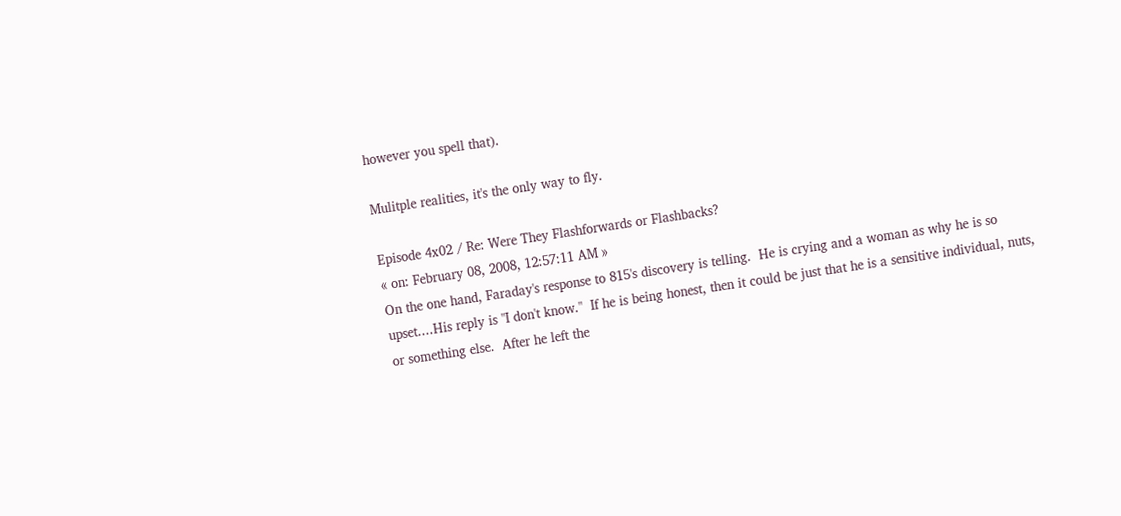however you spell that).

Mulitple realities, it's the only way to fly.

Episode 4x02 / Re: Were They Flashforwards or Flashbacks?
« on: February 08, 2008, 12:57:11 AM »
On the one hand, Faraday's response to 815's discovery is telling.  He is crying and a woman as why he is so upset....His reply is "I don't know."  If he is being honest, then it could be just that he is a sensitive individual, nuts, or something else.  After he left the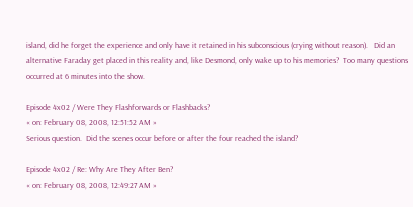island, did he forget the experience and only have it retained in his subconscious (crying without reason).   Did an alternative Faraday get placed in this reality and, like Desmond, only wake up to his memories?  Too many questions occurred at 6 minutes into the show.

Episode 4x02 / Were They Flashforwards or Flashbacks?
« on: February 08, 2008, 12:51:52 AM »
Serious question.  Did the scenes occur before or after the four reached the island?

Episode 4x02 / Re: Why Are They After Ben?
« on: February 08, 2008, 12:49:27 AM »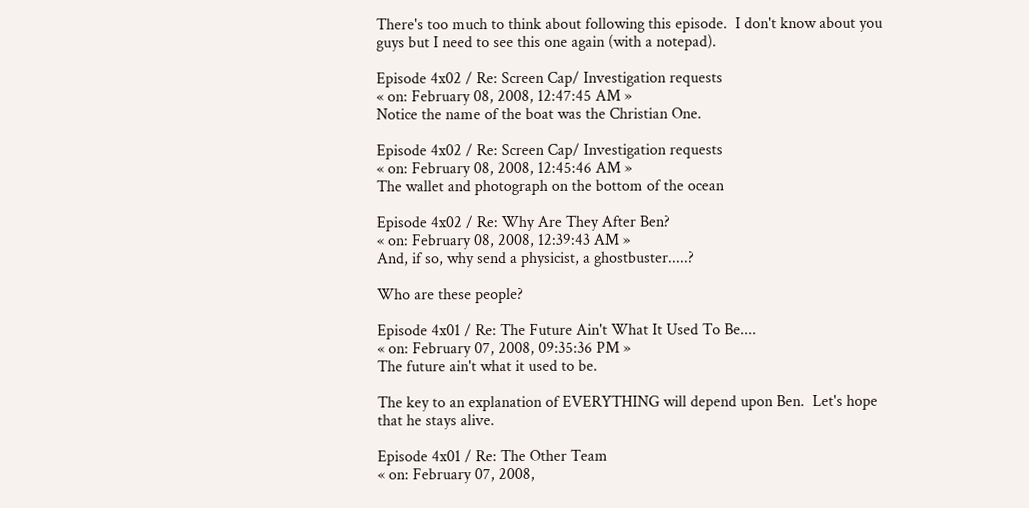There's too much to think about following this episode.  I don't know about you guys but I need to see this one again (with a notepad).

Episode 4x02 / Re: Screen Cap/ Investigation requests
« on: February 08, 2008, 12:47:45 AM »
Notice the name of the boat was the Christian One.

Episode 4x02 / Re: Screen Cap/ Investigation requests
« on: February 08, 2008, 12:45:46 AM »
The wallet and photograph on the bottom of the ocean

Episode 4x02 / Re: Why Are They After Ben?
« on: February 08, 2008, 12:39:43 AM »
And, if so, why send a physicist, a ghostbuster.....?

Who are these people?

Episode 4x01 / Re: The Future Ain't What It Used To Be....
« on: February 07, 2008, 09:35:36 PM »
The future ain't what it used to be.

The key to an explanation of EVERYTHING will depend upon Ben.  Let's hope that he stays alive.

Episode 4x01 / Re: The Other Team
« on: February 07, 2008,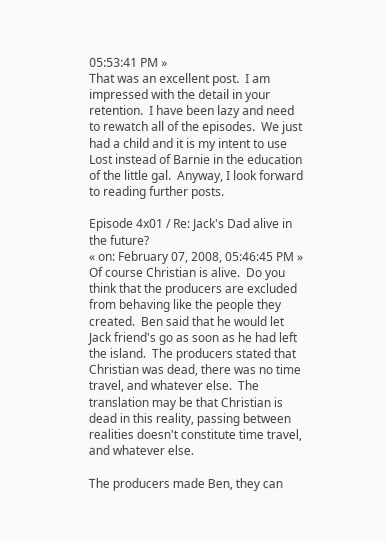05:53:41 PM »
That was an excellent post.  I am impressed with the detail in your retention.  I have been lazy and need to rewatch all of the episodes.  We just had a child and it is my intent to use Lost instead of Barnie in the education of the little gal.  Anyway, I look forward to reading further posts.

Episode 4x01 / Re: Jack's Dad alive in the future?
« on: February 07, 2008, 05:46:45 PM »
Of course Christian is alive.  Do you think that the producers are excluded from behaving like the people they created.  Ben said that he would let Jack friend's go as soon as he had left the island.  The producers stated that Christian was dead, there was no time travel, and whatever else.  The translation may be that Christian is dead in this reality, passing between realities doesn't constitute time travel, and whatever else.

The producers made Ben, they can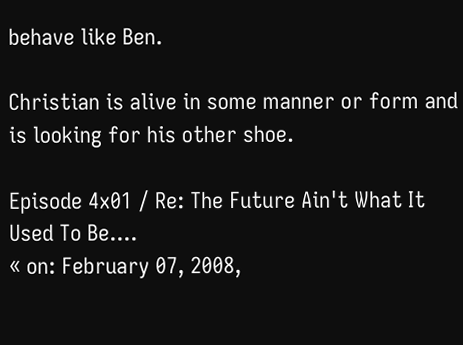behave like Ben.

Christian is alive in some manner or form and is looking for his other shoe.

Episode 4x01 / Re: The Future Ain't What It Used To Be....
« on: February 07, 2008,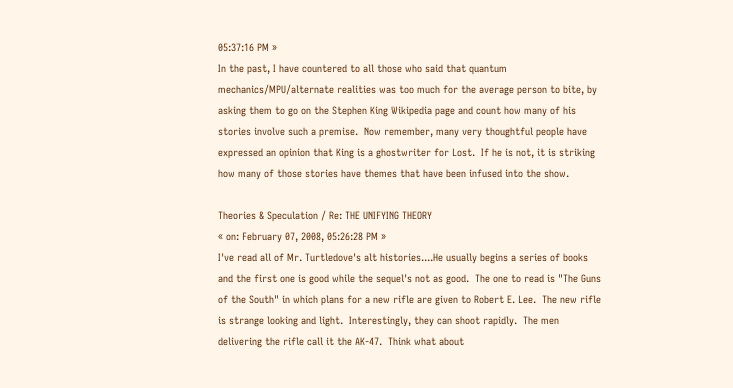05:37:16 PM »
In the past, I have countered to all those who said that quantum mechanics/MPU/alternate realities was too much for the average person to bite, by asking them to go on the Stephen King Wikipedia page and count how many of his stories involve such a premise.  Now remember, many very thoughtful people have expressed an opinion that King is a ghostwriter for Lost.  If he is not, it is striking how many of those stories have themes that have been infused into the show.

Theories & Speculation / Re: THE UNIFYING THEORY
« on: February 07, 2008, 05:26:28 PM »
I've read all of Mr. Turtledove's alt histories....He usually begins a series of books and the first one is good while the sequel's not as good.  The one to read is "The Guns of the South" in which plans for a new rifle are given to Robert E. Lee.  The new rifle is strange looking and light.  Interestingly, they can shoot rapidly.  The men delivering the rifle call it the AK-47.  Think what about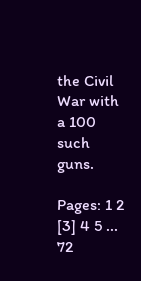the Civil War with a 100 such guns.

Pages: 1 2 [3] 4 5 ... 72